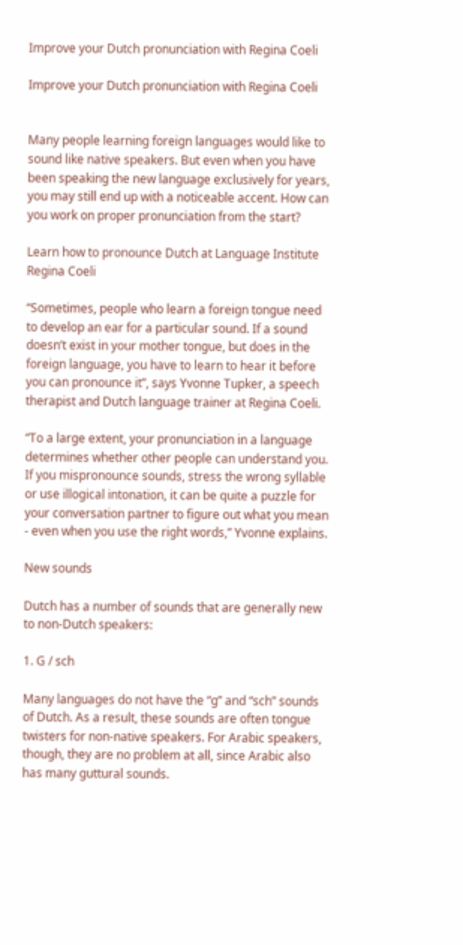Improve your Dutch pronunciation with Regina Coeli

Improve your Dutch pronunciation with Regina Coeli


Many people learning foreign languages would like to sound like native speakers. But even when you have been speaking the new language exclusively for years, you may still end up with a noticeable accent. How can you work on proper pronunciation from the start?

Learn how to pronounce Dutch at Language Institute Regina Coeli

“Sometimes, people who learn a foreign tongue need to develop an ear for a particular sound. If a sound doesn’t exist in your mother tongue, but does in the foreign language, you have to learn to hear it before you can pronounce it”, says Yvonne Tupker, a speech therapist and Dutch language trainer at Regina Coeli.

“To a large extent, your pronunciation in a language determines whether other people can understand you. If you mispronounce sounds, stress the wrong syllable or use illogical intonation, it can be quite a puzzle for your conversation partner to figure out what you mean - even when you use the right words,” Yvonne explains.

New sounds

Dutch has a number of sounds that are generally new to non-Dutch speakers:

1. G / sch

Many languages do not have the “g” and “sch” sounds of Dutch. As a result, these sounds are often tongue twisters for non-native speakers. For Arabic speakers, though, they are no problem at all, since Arabic also has many guttural sounds.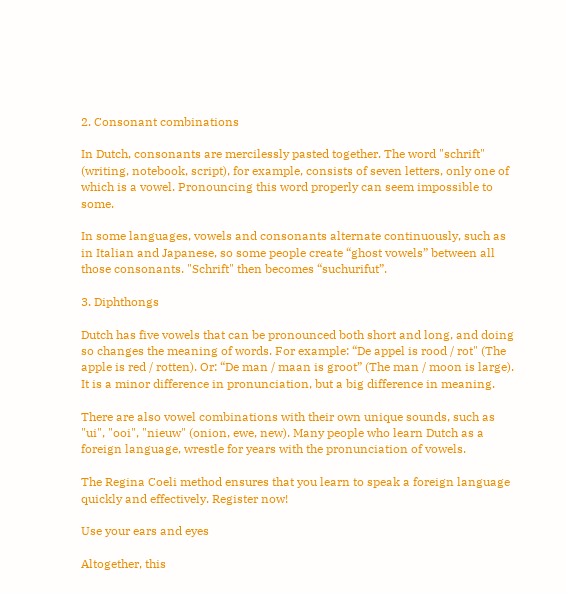2. Consonant combinations

In Dutch, consonants are mercilessly pasted together. The word "schrift" (writing, notebook, script), for example, consists of seven letters, only one of which is a vowel. Pronouncing this word properly can seem impossible to some.

In some languages, vowels and consonants alternate continuously, such as in Italian and Japanese, so some people create “ghost vowels” between all those consonants. "Schrift" then becomes “suchurifut”.

3. Diphthongs

Dutch has five vowels that can be pronounced both short and long, and doing so changes the meaning of words. For example: “De appel is rood / rot" (The apple is red / rotten). Or: “De man / maan is groot” (The man / moon is large). It is a minor difference in pronunciation, but a big difference in meaning.

There are also vowel combinations with their own unique sounds, such as "ui", "ooi", "nieuw" (onion, ewe, new). Many people who learn Dutch as a foreign language, wrestle for years with the pronunciation of vowels.

The Regina Coeli method ensures that you learn to speak a foreign language quickly and effectively. Register now!

Use your ears and eyes

Altogether, this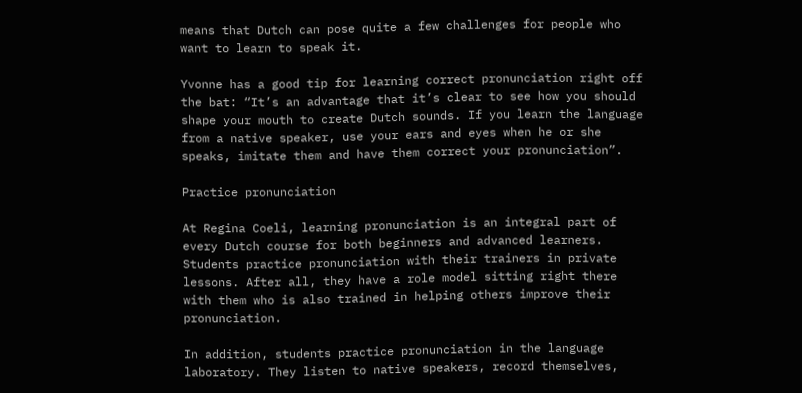means that Dutch can pose quite a few challenges for people who want to learn to speak it.

Yvonne has a good tip for learning correct pronunciation right off the bat: “It’s an advantage that it’s clear to see how you should shape your mouth to create Dutch sounds. If you learn the language from a native speaker, use your ears and eyes when he or she speaks, imitate them and have them correct your pronunciation”.

Practice pronunciation

At Regina Coeli, learning pronunciation is an integral part of every Dutch course for both beginners and advanced learners. Students practice pronunciation with their trainers in private lessons. After all, they have a role model sitting right there with them who is also trained in helping others improve their pronunciation.

In addition, students practice pronunciation in the language laboratory. They listen to native speakers, record themselves,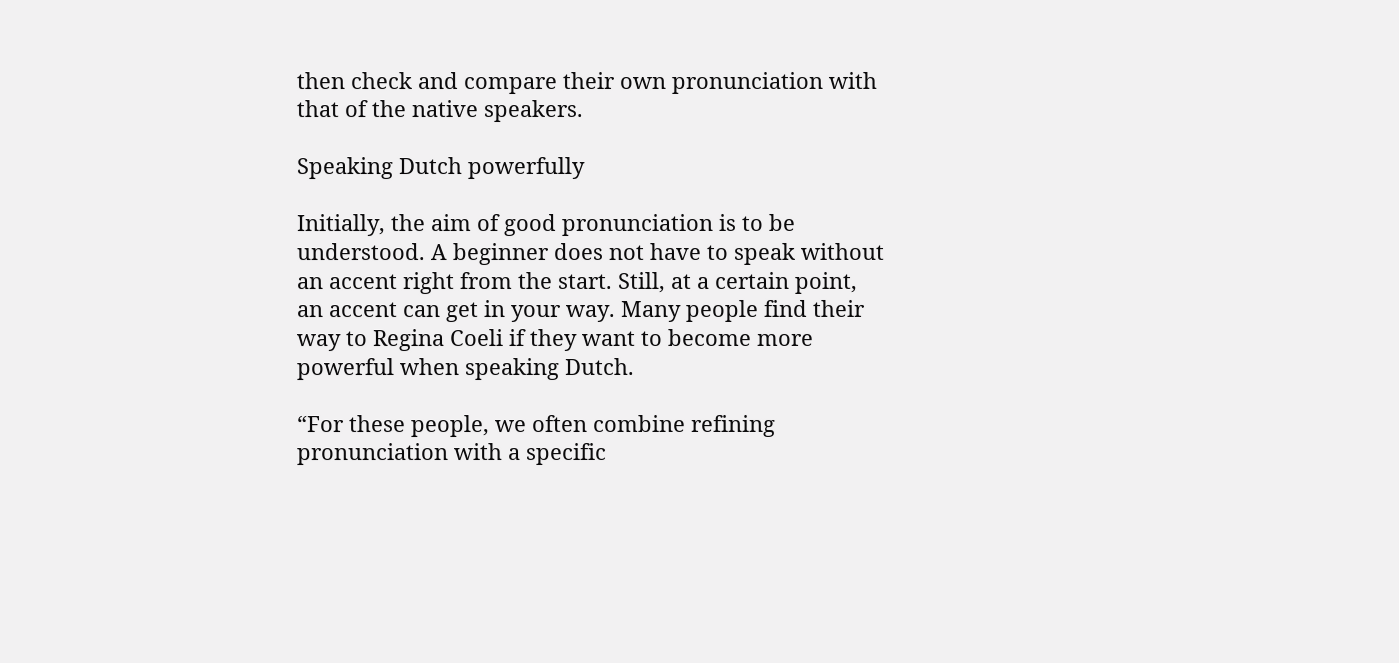then check and compare their own pronunciation with that of the native speakers.

Speaking Dutch powerfully

Initially, the aim of good pronunciation is to be understood. A beginner does not have to speak without an accent right from the start. Still, at a certain point, an accent can get in your way. Many people find their way to Regina Coeli if they want to become more powerful when speaking Dutch.

“For these people, we often combine refining pronunciation with a specific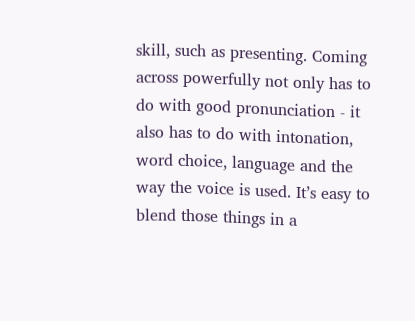skill, such as presenting. Coming across powerfully not only has to do with good pronunciation - it also has to do with intonation, word choice, language and the way the voice is used. It’s easy to blend those things in a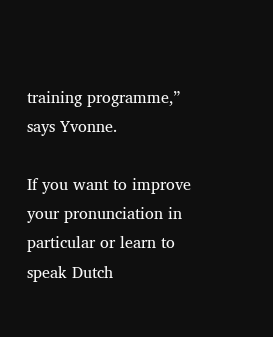training programme,” says Yvonne.

If you want to improve your pronunciation in particular or learn to speak Dutch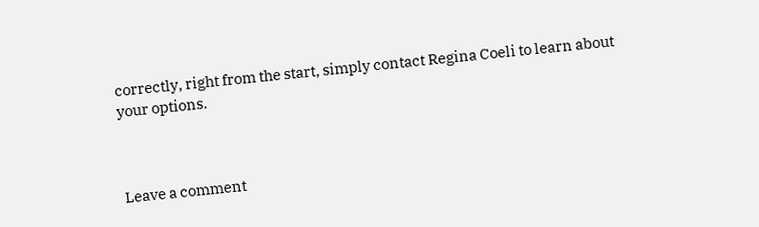correctly, right from the start, simply contact Regina Coeli to learn about your options.



Leave a comment